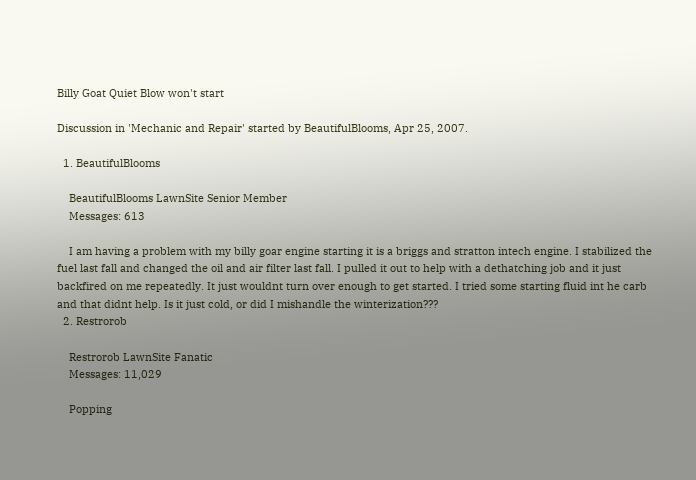Billy Goat Quiet Blow won't start

Discussion in 'Mechanic and Repair' started by BeautifulBlooms, Apr 25, 2007.

  1. BeautifulBlooms

    BeautifulBlooms LawnSite Senior Member
    Messages: 613

    I am having a problem with my billy goar engine starting it is a briggs and stratton intech engine. I stabilized the fuel last fall and changed the oil and air filter last fall. I pulled it out to help with a dethatching job and it just backfired on me repeatedly. It just wouldnt turn over enough to get started. I tried some starting fluid int he carb and that didnt help. Is it just cold, or did I mishandle the winterization???
  2. Restrorob

    Restrorob LawnSite Fanatic
    Messages: 11,029

    Popping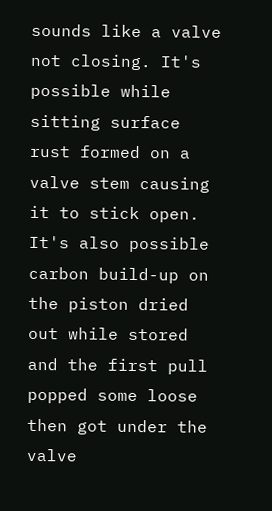sounds like a valve not closing. It's possible while sitting surface rust formed on a valve stem causing it to stick open. It's also possible carbon build-up on the piston dried out while stored and the first pull popped some loose then got under the valve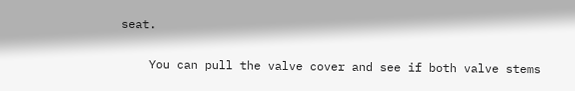seat.

    You can pull the valve cover and see if both valve stems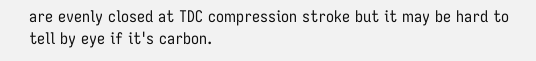are evenly closed at TDC compression stroke but it may be hard to tell by eye if it's carbon.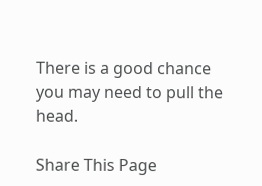There is a good chance you may need to pull the head.

Share This Page